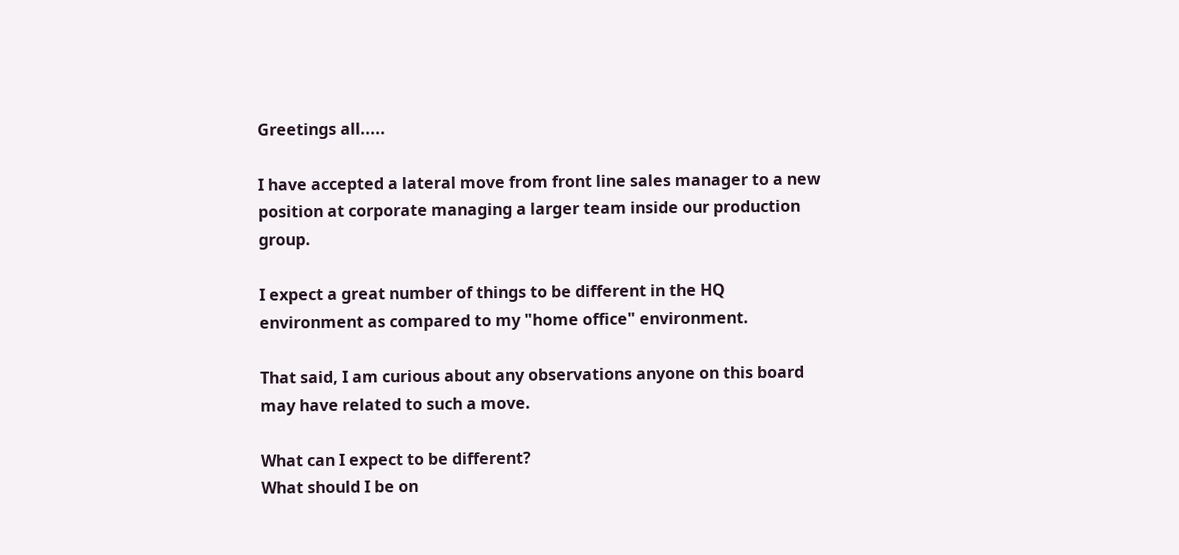Greetings all.....

I have accepted a lateral move from front line sales manager to a new position at corporate managing a larger team inside our production group.

I expect a great number of things to be different in the HQ environment as compared to my "home office" environment.

That said, I am curious about any observations anyone on this board may have related to such a move.

What can I expect to be different?
What should I be on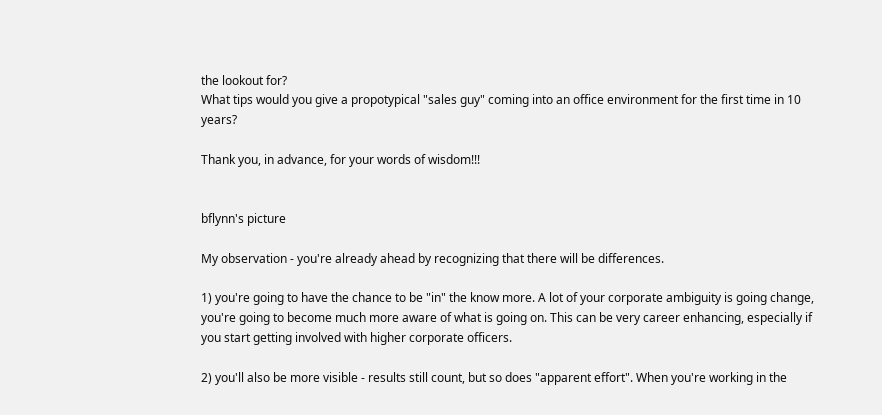the lookout for?
What tips would you give a propotypical "sales guy" coming into an office environment for the first time in 10 years?

Thank you, in advance, for your words of wisdom!!!


bflynn's picture

My observation - you're already ahead by recognizing that there will be differences.

1) you're going to have the chance to be "in" the know more. A lot of your corporate ambiguity is going change, you're going to become much more aware of what is going on. This can be very career enhancing, especially if you start getting involved with higher corporate officers.

2) you'll also be more visible - results still count, but so does "apparent effort". When you're working in the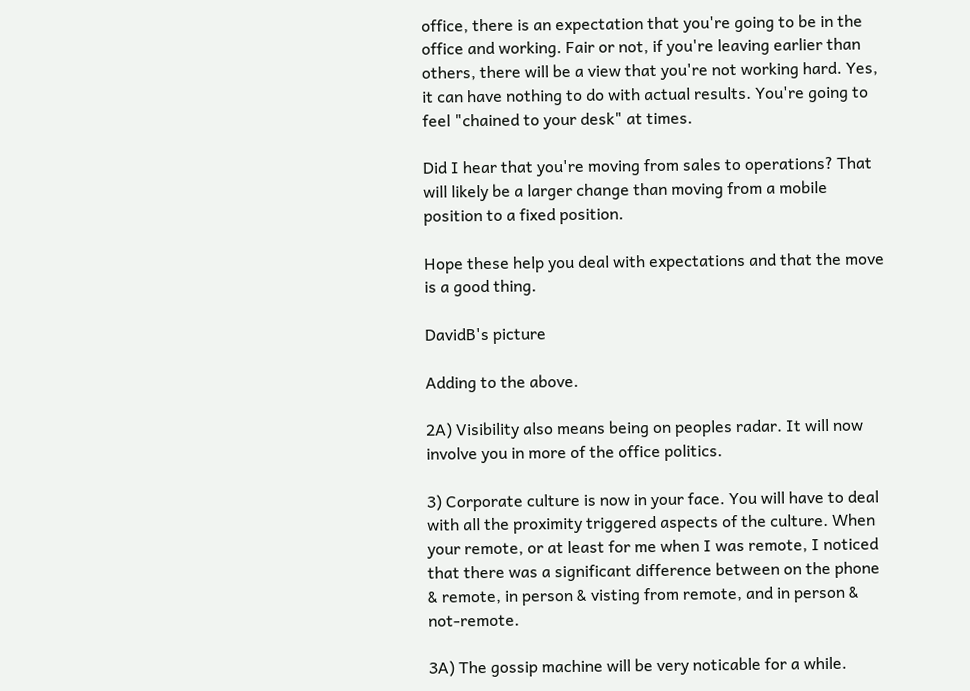office, there is an expectation that you're going to be in the office and working. Fair or not, if you're leaving earlier than others, there will be a view that you're not working hard. Yes, it can have nothing to do with actual results. You're going to feel "chained to your desk" at times.

Did I hear that you're moving from sales to operations? That will likely be a larger change than moving from a mobile position to a fixed position.

Hope these help you deal with expectations and that the move is a good thing.

DavidB's picture

Adding to the above.

2A) Visibility also means being on peoples radar. It will now involve you in more of the office politics.

3) Corporate culture is now in your face. You will have to deal with all the proximity triggered aspects of the culture. When your remote, or at least for me when I was remote, I noticed that there was a significant difference between on the phone & remote, in person & visting from remote, and in person & not-remote.

3A) The gossip machine will be very noticable for a while.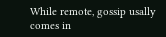While remote, gossip usally comes in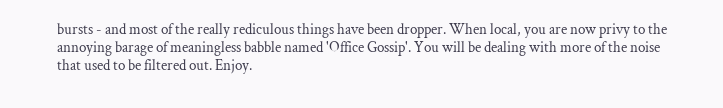bursts - and most of the really rediculous things have been dropper. When local, you are now privy to the annoying barage of meaningless babble named 'Office Gossip'. You will be dealing with more of the noise that used to be filtered out. Enjoy.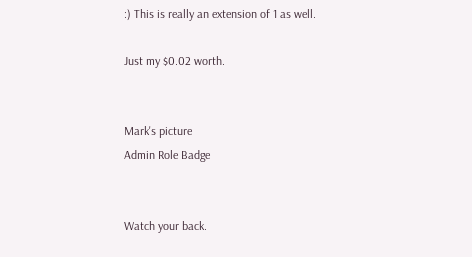:) This is really an extension of 1 as well.

Just my $0.02 worth.


Mark's picture
Admin Role Badge


Watch your back.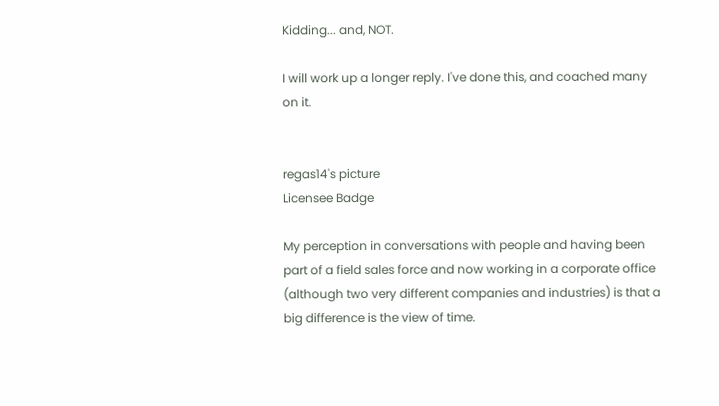Kidding... and, NOT.

I will work up a longer reply. I've done this, and coached many on it.


regas14's picture
Licensee Badge

My perception in conversations with people and having been part of a field sales force and now working in a corporate office (although two very different companies and industries) is that a big difference is the view of time.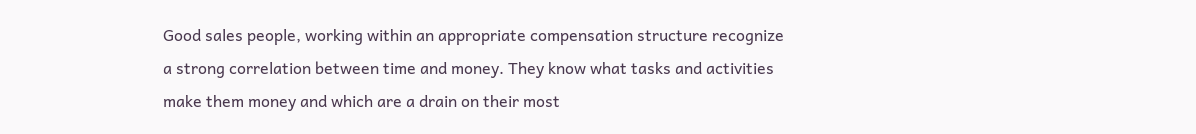Good sales people, working within an appropriate compensation structure recognize a strong correlation between time and money. They know what tasks and activities make them money and which are a drain on their most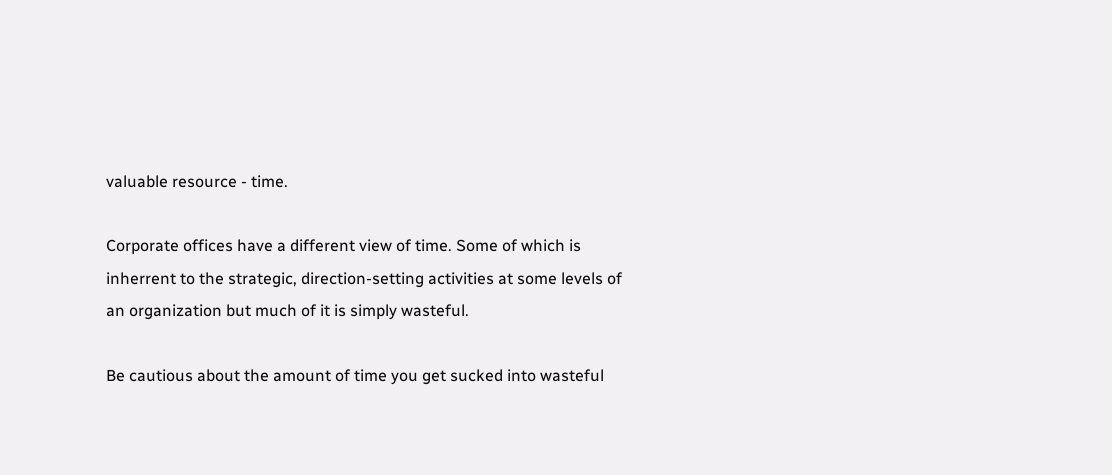valuable resource - time.

Corporate offices have a different view of time. Some of which is inherrent to the strategic, direction-setting activities at some levels of an organization but much of it is simply wasteful.

Be cautious about the amount of time you get sucked into wasteful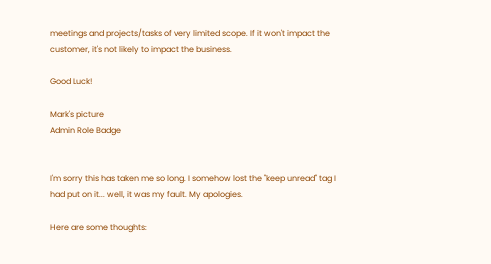meetings and projects/tasks of very limited scope. If it won't impact the customer, it's not likely to impact the business.

Good Luck!

Mark's picture
Admin Role Badge


I'm sorry this has taken me so long. I somehow lost the "keep unread" tag I had put on it... well, it was my fault. My apologies.

Here are some thoughts: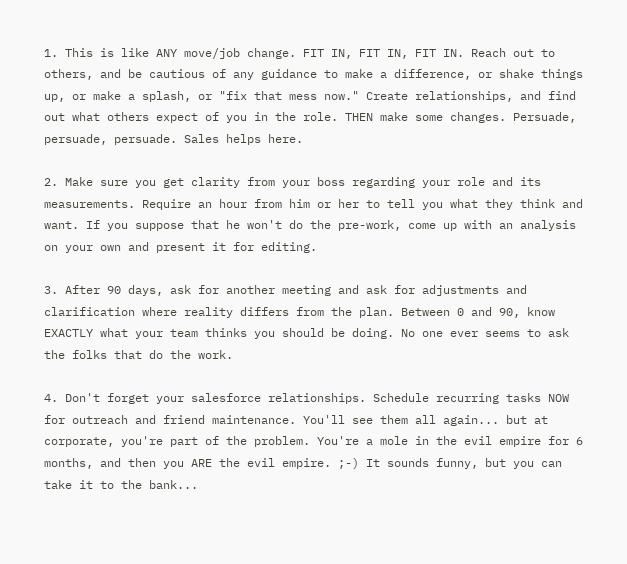1. This is like ANY move/job change. FIT IN, FIT IN, FIT IN. Reach out to others, and be cautious of any guidance to make a difference, or shake things up, or make a splash, or "fix that mess now." Create relationships, and find out what others expect of you in the role. THEN make some changes. Persuade, persuade, persuade. Sales helps here.

2. Make sure you get clarity from your boss regarding your role and its measurements. Require an hour from him or her to tell you what they think and want. If you suppose that he won't do the pre-work, come up with an analysis on your own and present it for editing.

3. After 90 days, ask for another meeting and ask for adjustments and clarification where reality differs from the plan. Between 0 and 90, know EXACTLY what your team thinks you should be doing. No one ever seems to ask the folks that do the work.

4. Don't forget your salesforce relationships. Schedule recurring tasks NOW for outreach and friend maintenance. You'll see them all again... but at corporate, you're part of the problem. You're a mole in the evil empire for 6 months, and then you ARE the evil empire. ;-) It sounds funny, but you can take it to the bank...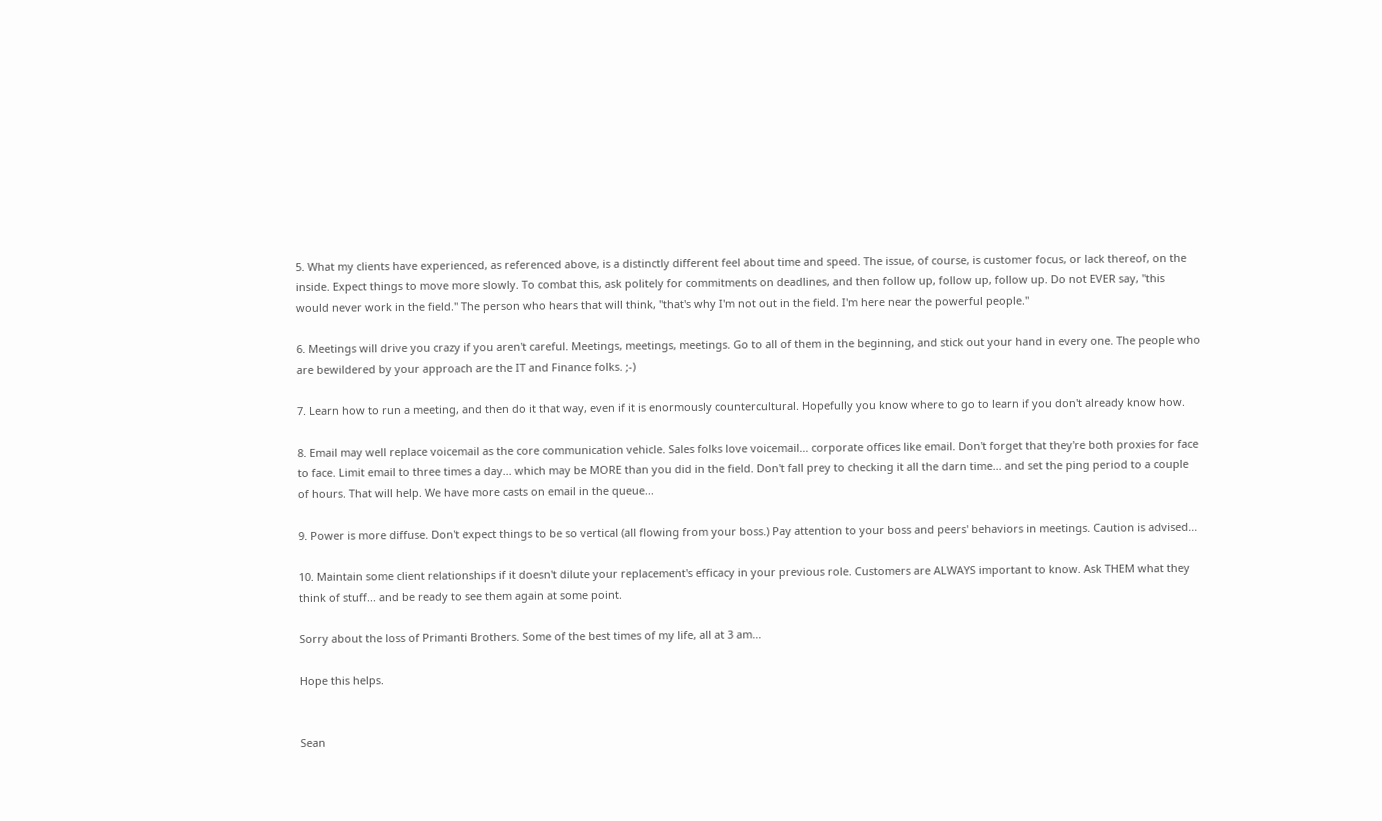5. What my clients have experienced, as referenced above, is a distinctly different feel about time and speed. The issue, of course, is customer focus, or lack thereof, on the inside. Expect things to move more slowly. To combat this, ask politely for commitments on deadlines, and then follow up, follow up, follow up. Do not EVER say, "this would never work in the field." The person who hears that will think, "that's why I'm not out in the field. I'm here near the powerful people."

6. Meetings will drive you crazy if you aren't careful. Meetings, meetings, meetings. Go to all of them in the beginning, and stick out your hand in every one. The people who are bewildered by your approach are the IT and Finance folks. ;-)

7. Learn how to run a meeting, and then do it that way, even if it is enormously countercultural. Hopefully you know where to go to learn if you don't already know how.

8. Email may well replace voicemail as the core communication vehicle. Sales folks love voicemail... corporate offices like email. Don't forget that they're both proxies for face to face. Limit email to three times a day... which may be MORE than you did in the field. Don't fall prey to checking it all the darn time... and set the ping period to a couple of hours. That will help. We have more casts on email in the queue...

9. Power is more diffuse. Don't expect things to be so vertical (all flowing from your boss.) Pay attention to your boss and peers' behaviors in meetings. Caution is advised...

10. Maintain some client relationships if it doesn't dilute your replacement's efficacy in your previous role. Customers are ALWAYS important to know. Ask THEM what they think of stuff... and be ready to see them again at some point.

Sorry about the loss of Primanti Brothers. Some of the best times of my life, all at 3 am...

Hope this helps.


Sean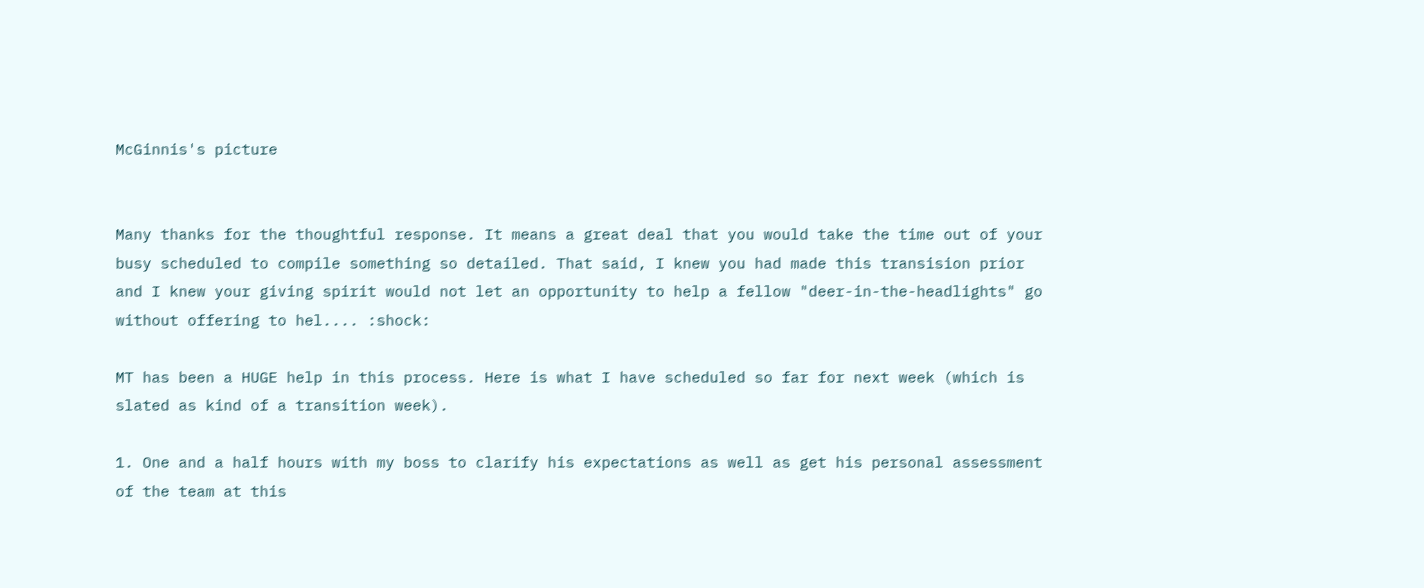McGinnis's picture


Many thanks for the thoughtful response. It means a great deal that you would take the time out of your busy scheduled to compile something so detailed. That said, I knew you had made this transision prior and I knew your giving spirit would not let an opportunity to help a fellow "deer-in-the-headlights" go without offering to hel.... :shock:

MT has been a HUGE help in this process. Here is what I have scheduled so far for next week (which is slated as kind of a transition week).

1. One and a half hours with my boss to clarify his expectations as well as get his personal assessment of the team at this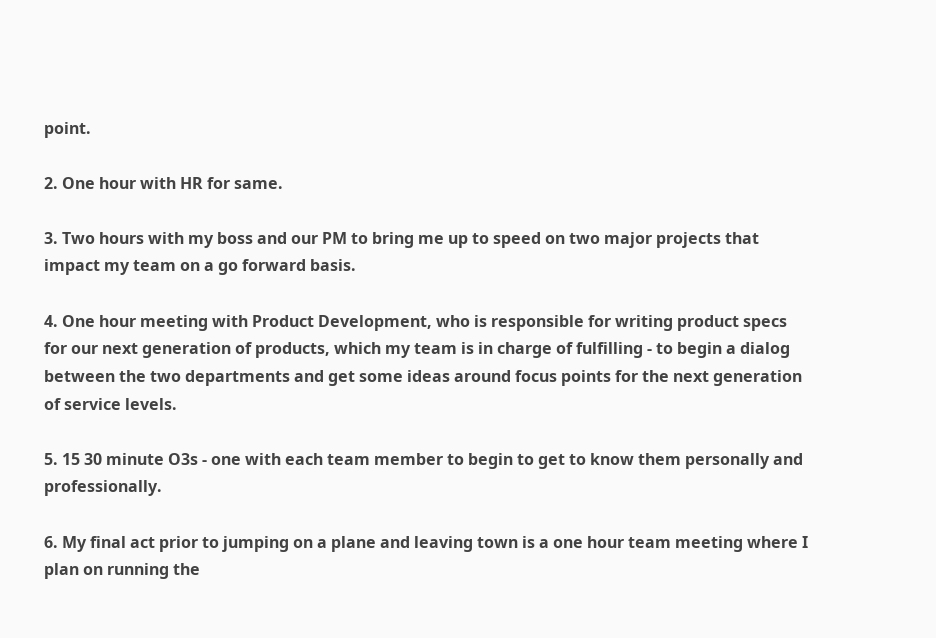point.

2. One hour with HR for same.

3. Two hours with my boss and our PM to bring me up to speed on two major projects that impact my team on a go forward basis.

4. One hour meeting with Product Development, who is responsible for writing product specs for our next generation of products, which my team is in charge of fulfilling - to begin a dialog between the two departments and get some ideas around focus points for the next generation of service levels.

5. 15 30 minute O3s - one with each team member to begin to get to know them personally and professionally.

6. My final act prior to jumping on a plane and leaving town is a one hour team meeting where I plan on running the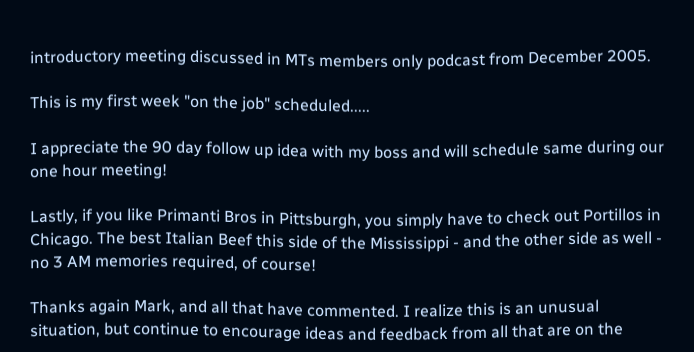introductory meeting discussed in MTs members only podcast from December 2005.

This is my first week "on the job" scheduled.....

I appreciate the 90 day follow up idea with my boss and will schedule same during our one hour meeting!

Lastly, if you like Primanti Bros in Pittsburgh, you simply have to check out Portillos in Chicago. The best Italian Beef this side of the Mississippi - and the other side as well - no 3 AM memories required, of course!

Thanks again Mark, and all that have commented. I realize this is an unusual situation, but continue to encourage ideas and feedback from all that are on the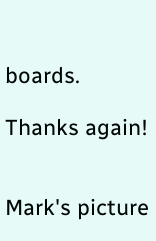boards.

Thanks again!


Mark's picture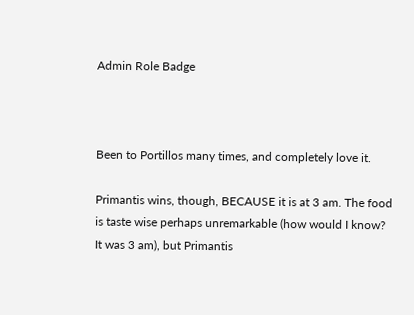Admin Role Badge



Been to Portillos many times, and completely love it.

Primantis wins, though, BECAUSE it is at 3 am. The food is taste wise perhaps unremarkable (how would I know? It was 3 am), but Primantis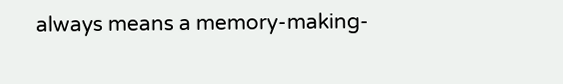always means a memory-making-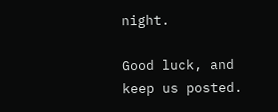night.

Good luck, and keep us posted.